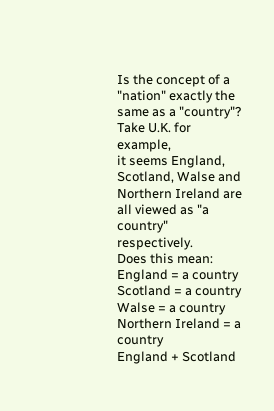Is the concept of a "nation" exactly the same as a "country"?
Take U.K. for example,
it seems England, Scotland, Walse and Northern Ireland are all viewed as "a country" respectively.
Does this mean:
England = a country
Scotland = a country
Walse = a country
Northern Ireland = a country
England + Scotland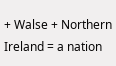+ Walse + Northern Ireland = a nation